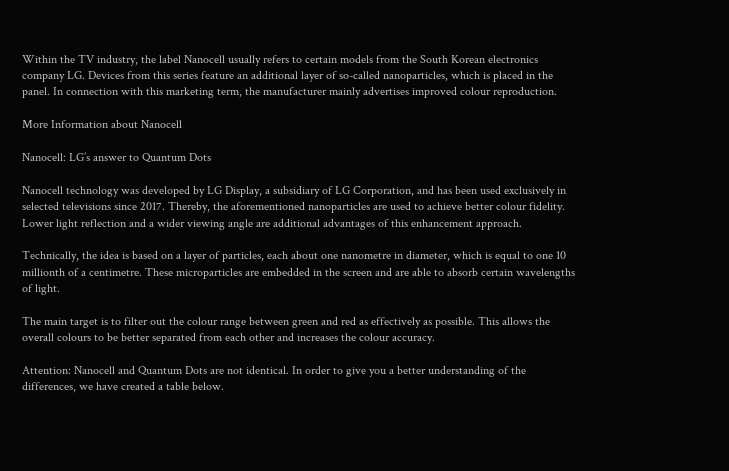Within the TV industry, the label Nanocell usually refers to certain models from the South Korean electronics company LG. Devices from this series feature an additional layer of so-called nanoparticles, which is placed in the panel. In connection with this marketing term, the manufacturer mainly advertises improved colour reproduction.

More Information about Nanocell

Nanocell: LG’s answer to Quantum Dots

Nanocell technology was developed by LG Display, a subsidiary of LG Corporation, and has been used exclusively in selected televisions since 2017. Thereby, the aforementioned nanoparticles are used to achieve better colour fidelity. Lower light reflection and a wider viewing angle are additional advantages of this enhancement approach.

Technically, the idea is based on a layer of particles, each about one nanometre in diameter, which is equal to one 10 millionth of a centimetre. These microparticles are embedded in the screen and are able to absorb certain wavelengths of light.

The main target is to filter out the colour range between green and red as effectively as possible. This allows the overall colours to be better separated from each other and increases the colour accuracy.

Attention: Nanocell and Quantum Dots are not identical. In order to give you a better understanding of the differences, we have created a table below.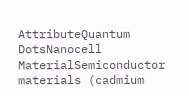AttributeQuantum DotsNanocell
MaterialSemiconductor materials (cadmium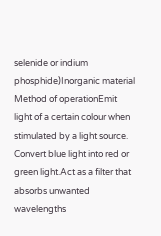selenide or indium phosphide)Inorganic material
Method of operationEmit light of a certain colour when stimulated by a light source. Convert blue light into red or green light.Act as a filter that absorbs unwanted wavelengths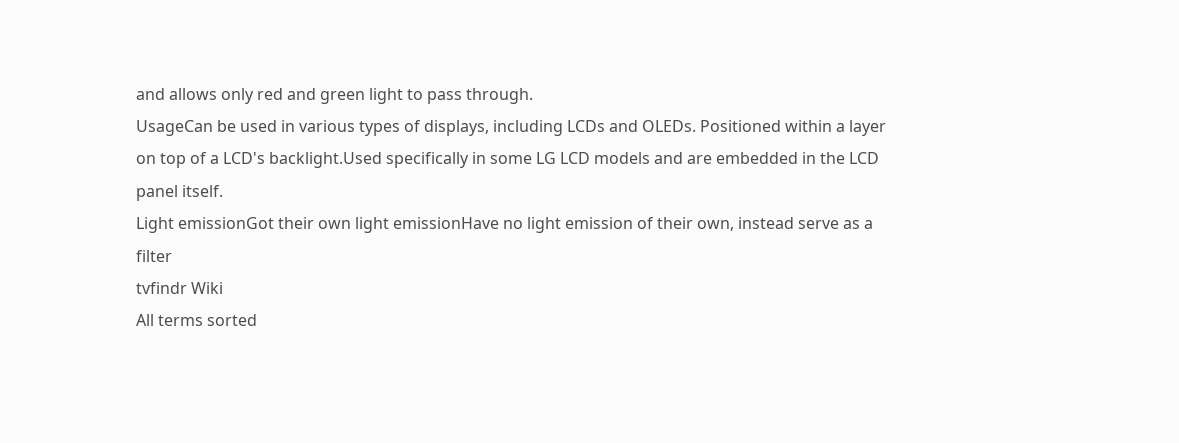and allows only red and green light to pass through.
UsageCan be used in various types of displays, including LCDs and OLEDs. Positioned within a layer on top of a LCD's backlight.Used specifically in some LG LCD models and are embedded in the LCD panel itself.
Light emissionGot their own light emissionHave no light emission of their own, instead serve as a filter
tvfindr Wiki
All terms sorted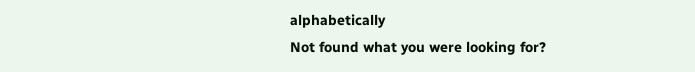alphabetically
Not found what you were looking for?